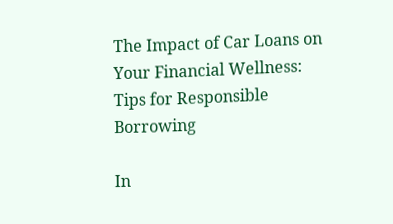The Impact of Car Loans on Your Financial Wellness: Tips for Responsible Borrowing

In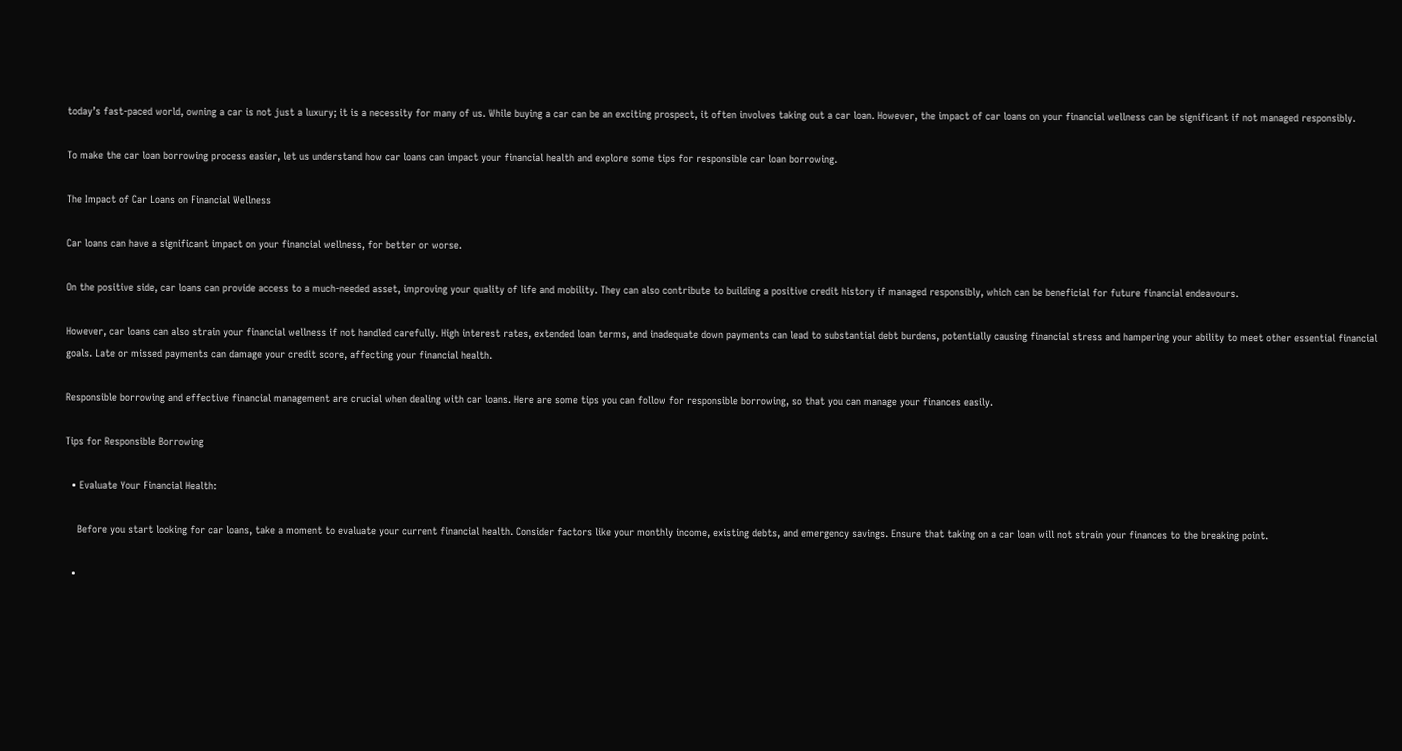today’s fast-paced world, owning a car is not just a luxury; it is a necessity for many of us. While buying a car can be an exciting prospect, it often involves taking out a car loan. However, the impact of car loans on your financial wellness can be significant if not managed responsibly.

To make the car loan borrowing process easier, let us understand how car loans can impact your financial health and explore some tips for responsible car loan borrowing.

The Impact of Car Loans on Financial Wellness

Car loans can have a significant impact on your financial wellness, for better or worse.

On the positive side, car loans can provide access to a much-needed asset, improving your quality of life and mobility. They can also contribute to building a positive credit history if managed responsibly, which can be beneficial for future financial endeavours.

However, car loans can also strain your financial wellness if not handled carefully. High interest rates, extended loan terms, and inadequate down payments can lead to substantial debt burdens, potentially causing financial stress and hampering your ability to meet other essential financial goals. Late or missed payments can damage your credit score, affecting your financial health.

Responsible borrowing and effective financial management are crucial when dealing with car loans. Here are some tips you can follow for responsible borrowing, so that you can manage your finances easily.

Tips for Responsible Borrowing

  • Evaluate Your Financial Health:

    Before you start looking for car loans, take a moment to evaluate your current financial health. Consider factors like your monthly income, existing debts, and emergency savings. Ensure that taking on a car loan will not strain your finances to the breaking point.

  •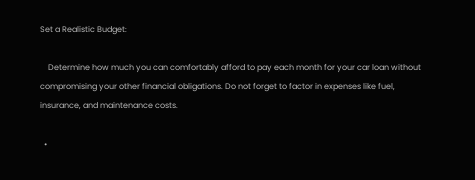Set a Realistic Budget:

    Determine how much you can comfortably afford to pay each month for your car loan without compromising your other financial obligations. Do not forget to factor in expenses like fuel, insurance, and maintenance costs.

  •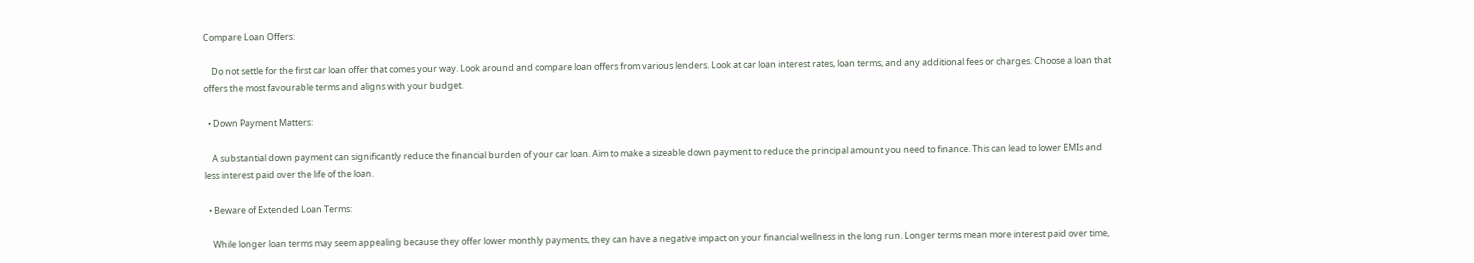Compare Loan Offers:

    Do not settle for the first car loan offer that comes your way. Look around and compare loan offers from various lenders. Look at car loan interest rates, loan terms, and any additional fees or charges. Choose a loan that offers the most favourable terms and aligns with your budget.

  • Down Payment Matters:

    A substantial down payment can significantly reduce the financial burden of your car loan. Aim to make a sizeable down payment to reduce the principal amount you need to finance. This can lead to lower EMIs and less interest paid over the life of the loan.

  • Beware of Extended Loan Terms:

    While longer loan terms may seem appealing because they offer lower monthly payments, they can have a negative impact on your financial wellness in the long run. Longer terms mean more interest paid over time,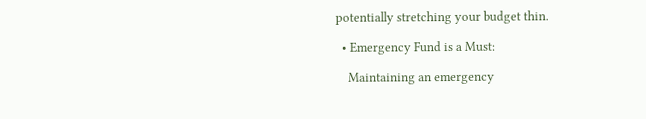potentially stretching your budget thin.

  • Emergency Fund is a Must:

    Maintaining an emergency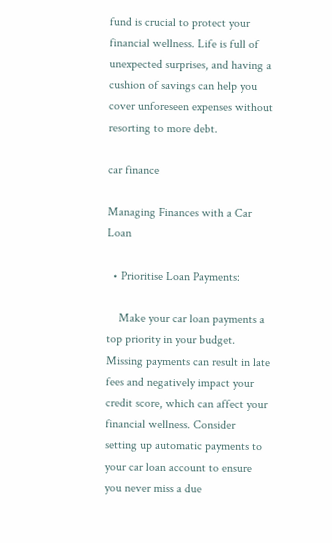fund is crucial to protect your financial wellness. Life is full of unexpected surprises, and having a cushion of savings can help you cover unforeseen expenses without resorting to more debt.

car finance

Managing Finances with a Car Loan

  • Prioritise Loan Payments:

    Make your car loan payments a top priority in your budget. Missing payments can result in late fees and negatively impact your credit score, which can affect your financial wellness. Consider setting up automatic payments to your car loan account to ensure you never miss a due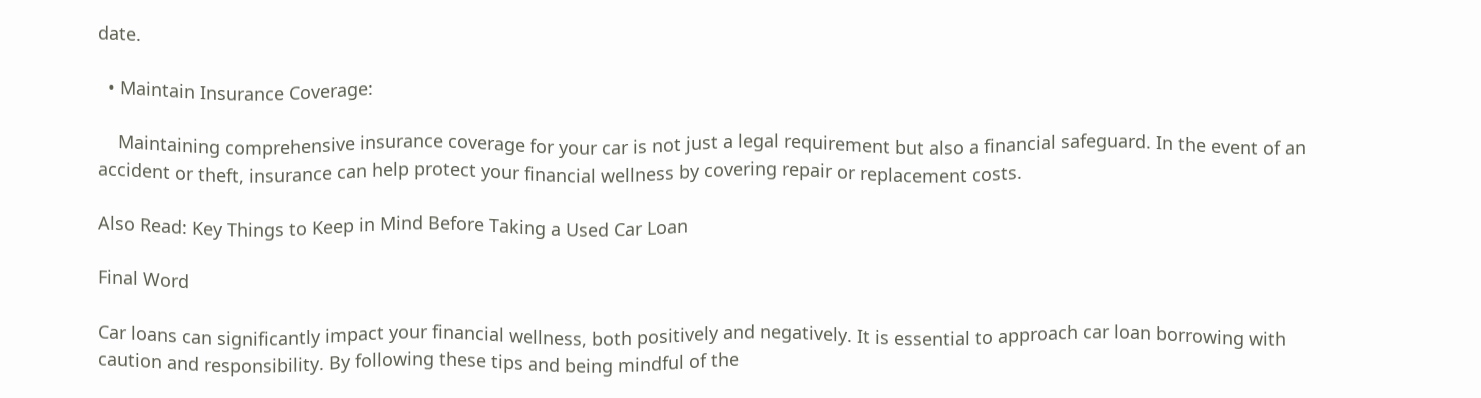date.

  • Maintain Insurance Coverage:

    Maintaining comprehensive insurance coverage for your car is not just a legal requirement but also a financial safeguard. In the event of an accident or theft, insurance can help protect your financial wellness by covering repair or replacement costs.

Also Read: Key Things to Keep in Mind Before Taking a Used Car Loan

Final Word

Car loans can significantly impact your financial wellness, both positively and negatively. It is essential to approach car loan borrowing with caution and responsibility. By following these tips and being mindful of the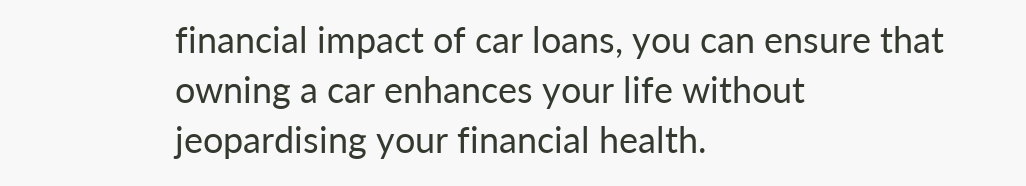financial impact of car loans, you can ensure that owning a car enhances your life without jeopardising your financial health.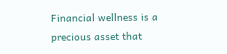Financial wellness is a precious asset that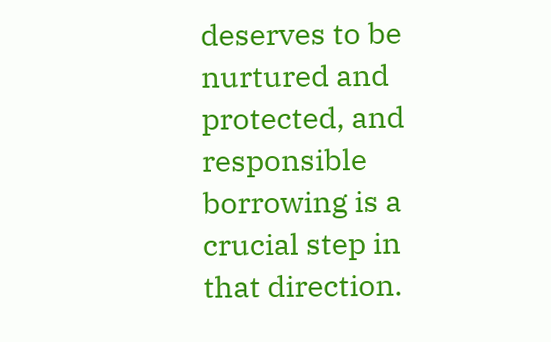deserves to be nurtured and protected, and responsible borrowing is a crucial step in that direction.